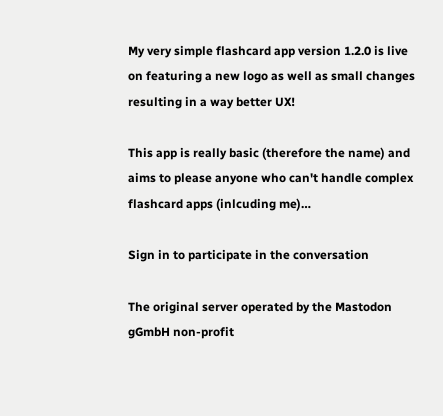My very simple flashcard app version 1.2.0 is live on featuring a new logo as well as small changes resulting in a way better UX!

This app is really basic (therefore the name) and aims to please anyone who can't handle complex flashcard apps (inlcuding me)…

Sign in to participate in the conversation

The original server operated by the Mastodon gGmbH non-profit